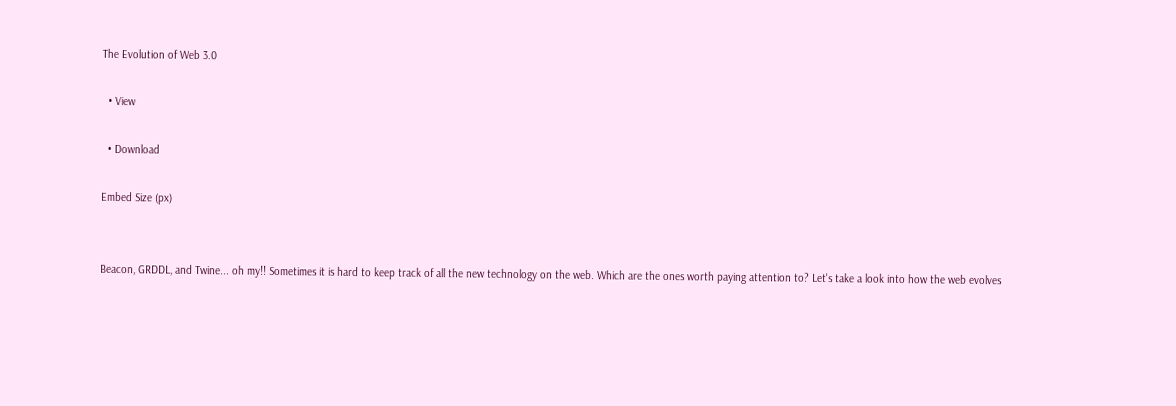The Evolution of Web 3.0

  • View

  • Download

Embed Size (px)


Beacon, GRDDL, and Twine... oh my!! Sometimes it is hard to keep track of all the new technology on the web. Which are the ones worth paying attention to? Let's take a look into how the web evolves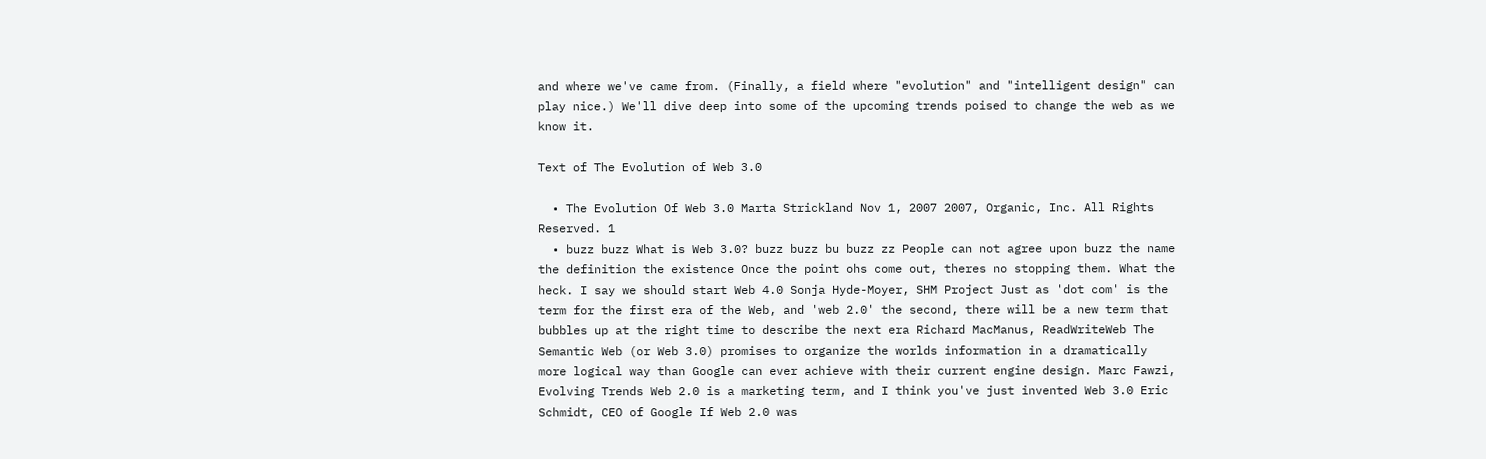and where we've came from. (Finally, a field where "evolution" and "intelligent design" can play nice.) We'll dive deep into some of the upcoming trends poised to change the web as we know it.

Text of The Evolution of Web 3.0

  • The Evolution Of Web 3.0 Marta Strickland Nov 1, 2007 2007, Organic, Inc. All Rights Reserved. 1
  • buzz buzz What is Web 3.0? buzz buzz bu buzz zz People can not agree upon buzz the name the definition the existence Once the point ohs come out, theres no stopping them. What the heck. I say we should start Web 4.0 Sonja Hyde-Moyer, SHM Project Just as 'dot com' is the term for the first era of the Web, and 'web 2.0' the second, there will be a new term that bubbles up at the right time to describe the next era Richard MacManus, ReadWriteWeb The Semantic Web (or Web 3.0) promises to organize the worlds information in a dramatically more logical way than Google can ever achieve with their current engine design. Marc Fawzi, Evolving Trends Web 2.0 is a marketing term, and I think you've just invented Web 3.0 Eric Schmidt, CEO of Google If Web 2.0 was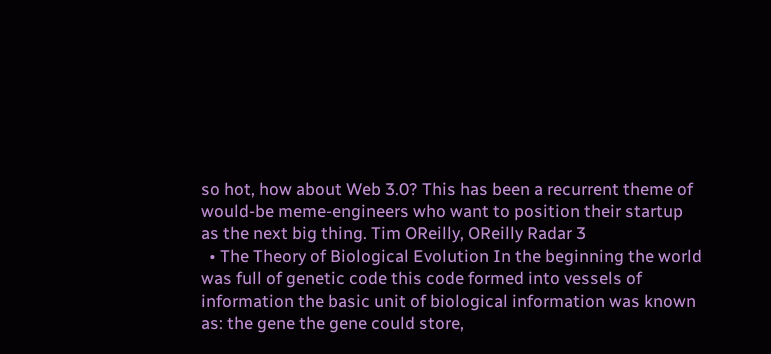so hot, how about Web 3.0? This has been a recurrent theme of would-be meme-engineers who want to position their startup as the next big thing. Tim OReilly, OReilly Radar 3
  • The Theory of Biological Evolution In the beginning the world was full of genetic code this code formed into vessels of information the basic unit of biological information was known as: the gene the gene could store,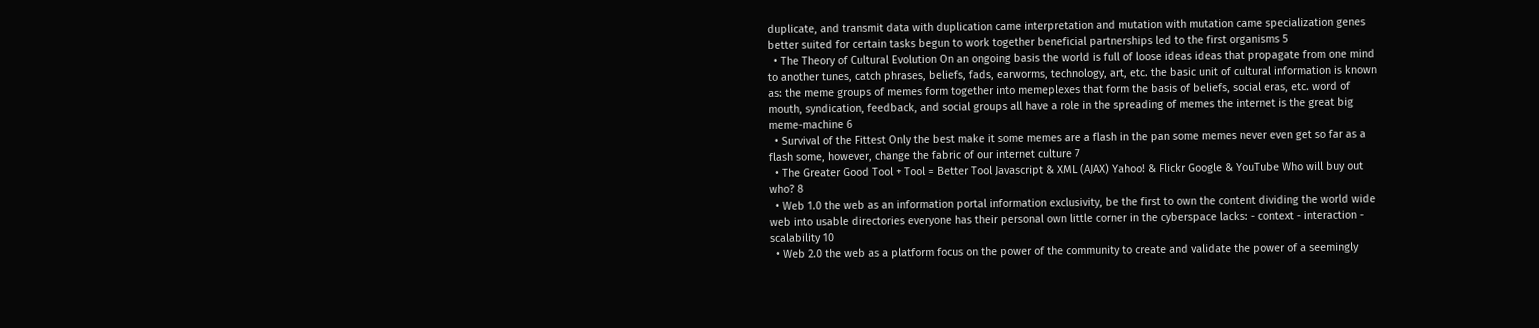duplicate, and transmit data with duplication came interpretation and mutation with mutation came specialization genes better suited for certain tasks begun to work together beneficial partnerships led to the first organisms 5
  • The Theory of Cultural Evolution On an ongoing basis the world is full of loose ideas ideas that propagate from one mind to another tunes, catch phrases, beliefs, fads, earworms, technology, art, etc. the basic unit of cultural information is known as: the meme groups of memes form together into memeplexes that form the basis of beliefs, social eras, etc. word of mouth, syndication, feedback, and social groups all have a role in the spreading of memes the internet is the great big meme-machine 6
  • Survival of the Fittest Only the best make it some memes are a flash in the pan some memes never even get so far as a flash some, however, change the fabric of our internet culture 7
  • The Greater Good Tool + Tool = Better Tool Javascript & XML (AJAX) Yahoo! & Flickr Google & YouTube Who will buy out who? 8
  • Web 1.0 the web as an information portal information exclusivity, be the first to own the content dividing the world wide web into usable directories everyone has their personal own little corner in the cyberspace lacks: - context - interaction - scalability 10
  • Web 2.0 the web as a platform focus on the power of the community to create and validate the power of a seemingly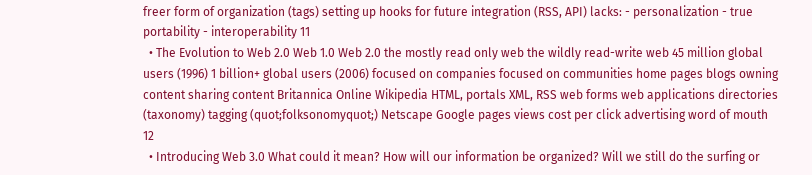freer form of organization (tags) setting up hooks for future integration (RSS, API) lacks: - personalization - true portability - interoperability 11
  • The Evolution to Web 2.0 Web 1.0 Web 2.0 the mostly read only web the wildly read-write web 45 million global users (1996) 1 billion+ global users (2006) focused on companies focused on communities home pages blogs owning content sharing content Britannica Online Wikipedia HTML, portals XML, RSS web forms web applications directories (taxonomy) tagging (quot;folksonomyquot;) Netscape Google pages views cost per click advertising word of mouth 12
  • Introducing Web 3.0 What could it mean? How will our information be organized? Will we still do the surfing or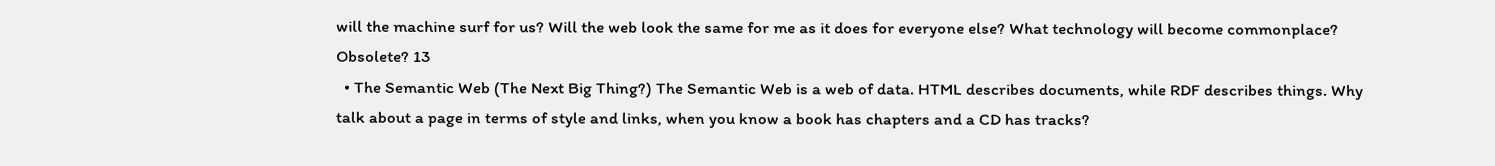will the machine surf for us? Will the web look the same for me as it does for everyone else? What technology will become commonplace? Obsolete? 13
  • The Semantic Web (The Next Big Thing?) The Semantic Web is a web of data. HTML describes documents, while RDF describes things. Why talk about a page in terms of style and links, when you know a book has chapters and a CD has tracks?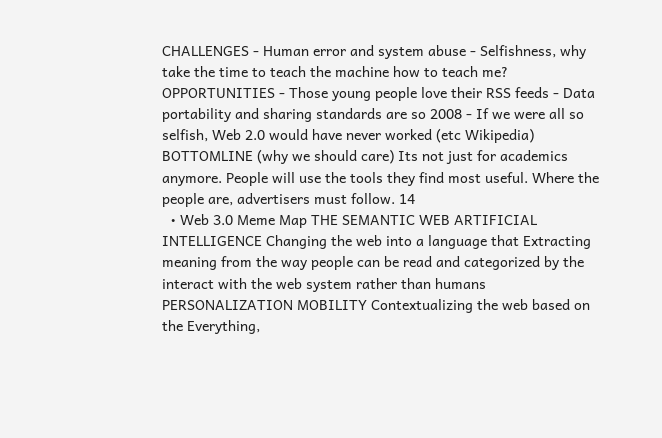CHALLENGES - Human error and system abuse - Selfishness, why take the time to teach the machine how to teach me? OPPORTUNITIES - Those young people love their RSS feeds - Data portability and sharing standards are so 2008 - If we were all so selfish, Web 2.0 would have never worked (etc Wikipedia) BOTTOMLINE (why we should care) Its not just for academics anymore. People will use the tools they find most useful. Where the people are, advertisers must follow. 14
  • Web 3.0 Meme Map THE SEMANTIC WEB ARTIFICIAL INTELLIGENCE Changing the web into a language that Extracting meaning from the way people can be read and categorized by the interact with the web system rather than humans PERSONALIZATION MOBILITY Contextualizing the web based on the Everything,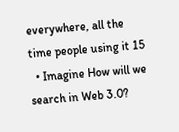everywhere, all the time people using it 15
  • Imagine How will we search in Web 3.0?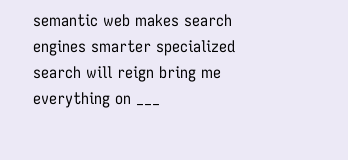semantic web makes search engines smarter specialized search will reign bring me everything on ___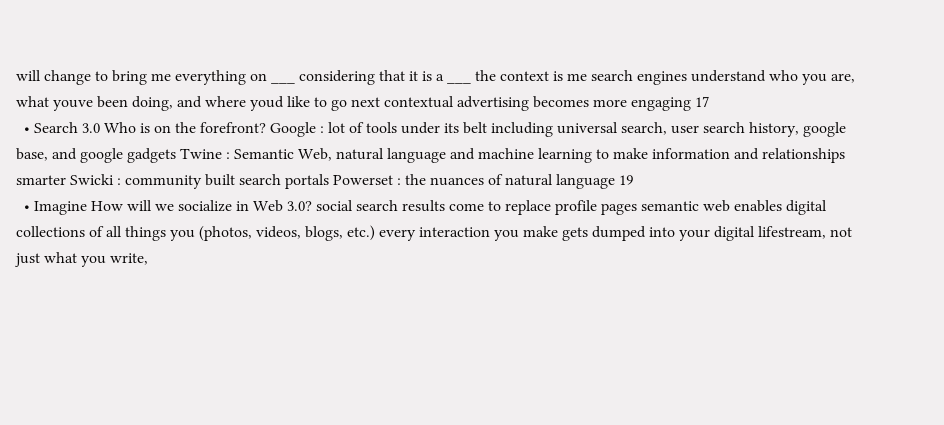will change to bring me everything on ___ considering that it is a ___ the context is me search engines understand who you are, what youve been doing, and where youd like to go next contextual advertising becomes more engaging 17
  • Search 3.0 Who is on the forefront? Google : lot of tools under its belt including universal search, user search history, google base, and google gadgets Twine : Semantic Web, natural language and machine learning to make information and relationships smarter Swicki : community built search portals Powerset : the nuances of natural language 19
  • Imagine How will we socialize in Web 3.0? social search results come to replace profile pages semantic web enables digital collections of all things you (photos, videos, blogs, etc.) every interaction you make gets dumped into your digital lifestream, not just what you write,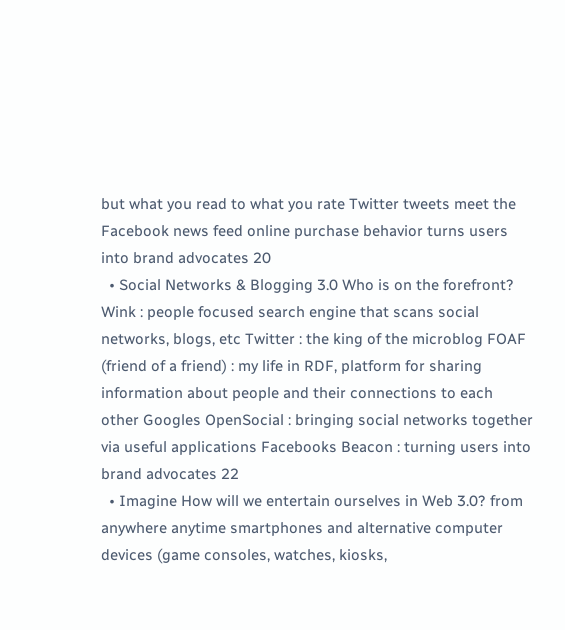but what you read to what you rate Twitter tweets meet the Facebook news feed online purchase behavior turns users into brand advocates 20
  • Social Networks & Blogging 3.0 Who is on the forefront? Wink : people focused search engine that scans social networks, blogs, etc Twitter : the king of the microblog FOAF (friend of a friend) : my life in RDF, platform for sharing information about people and their connections to each other Googles OpenSocial : bringing social networks together via useful applications Facebooks Beacon : turning users into brand advocates 22
  • Imagine How will we entertain ourselves in Web 3.0? from anywhere anytime smartphones and alternative computer devices (game consoles, watches, kiosks,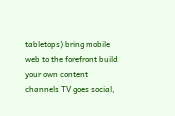tabletops) bring mobile web to the forefront build your own content channels TV goes social,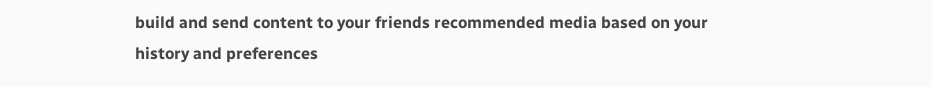build and send content to your friends recommended media based on your history and preferences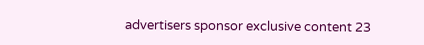advertisers sponsor exclusive content 23